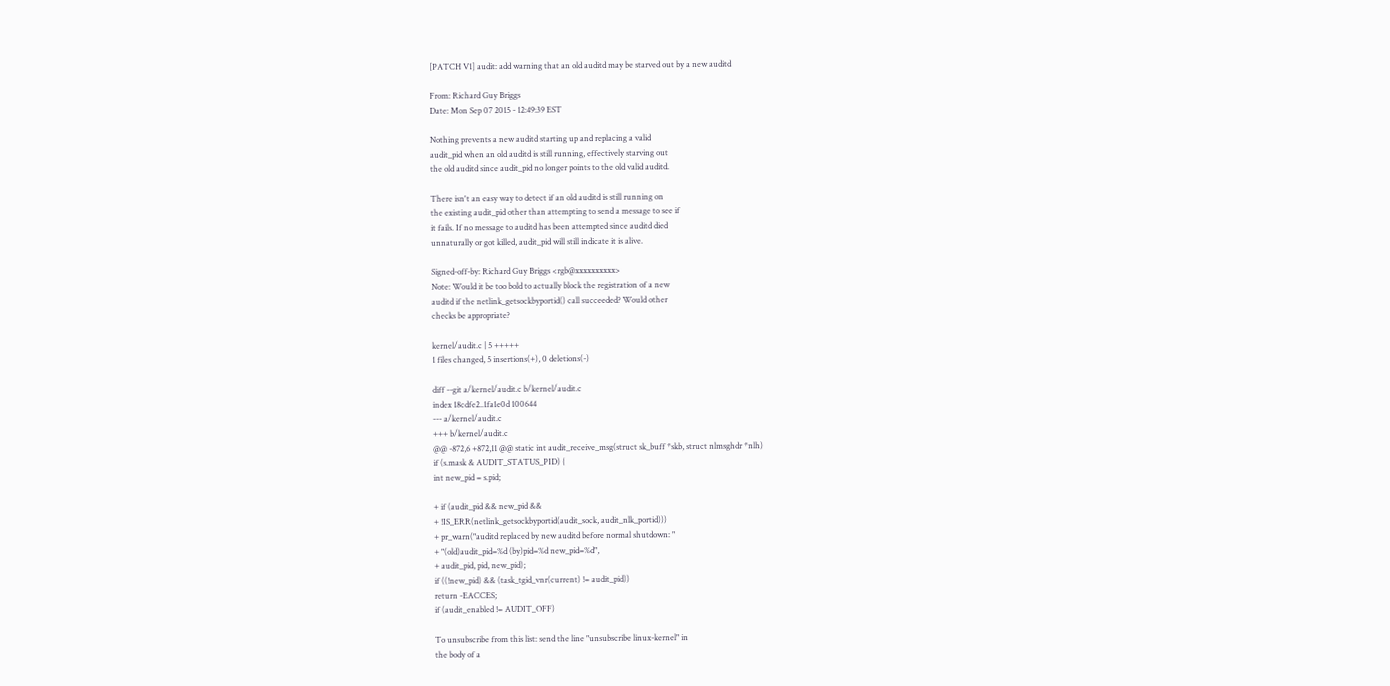[PATCH V1] audit: add warning that an old auditd may be starved out by a new auditd

From: Richard Guy Briggs
Date: Mon Sep 07 2015 - 12:49:39 EST

Nothing prevents a new auditd starting up and replacing a valid
audit_pid when an old auditd is still running, effectively starving out
the old auditd since audit_pid no longer points to the old valid auditd.

There isn't an easy way to detect if an old auditd is still running on
the existing audit_pid other than attempting to send a message to see if
it fails. If no message to auditd has been attempted since auditd died
unnaturally or got killed, audit_pid will still indicate it is alive.

Signed-off-by: Richard Guy Briggs <rgb@xxxxxxxxxx>
Note: Would it be too bold to actually block the registration of a new
auditd if the netlink_getsockbyportid() call succeeded? Would other
checks be appropriate?

kernel/audit.c | 5 +++++
1 files changed, 5 insertions(+), 0 deletions(-)

diff --git a/kernel/audit.c b/kernel/audit.c
index 18cdfe2..1fa1e0d 100644
--- a/kernel/audit.c
+++ b/kernel/audit.c
@@ -872,6 +872,11 @@ static int audit_receive_msg(struct sk_buff *skb, struct nlmsghdr *nlh)
if (s.mask & AUDIT_STATUS_PID) {
int new_pid = s.pid;

+ if (audit_pid && new_pid &&
+ !IS_ERR(netlink_getsockbyportid(audit_sock, audit_nlk_portid)))
+ pr_warn("auditd replaced by new auditd before normal shutdown: "
+ "(old)audit_pid=%d (by)pid=%d new_pid=%d",
+ audit_pid, pid, new_pid);
if ((!new_pid) && (task_tgid_vnr(current) != audit_pid))
return -EACCES;
if (audit_enabled != AUDIT_OFF)

To unsubscribe from this list: send the line "unsubscribe linux-kernel" in
the body of a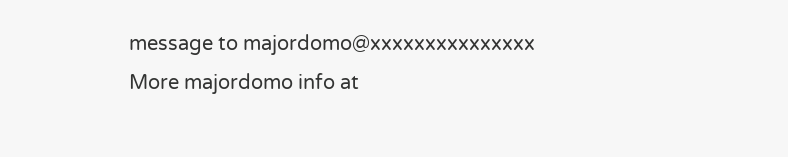message to majordomo@xxxxxxxxxxxxxxx
More majordomo info at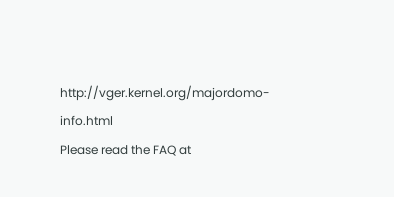http://vger.kernel.org/majordomo-info.html
Please read the FAQ at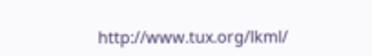http://www.tux.org/lkml/